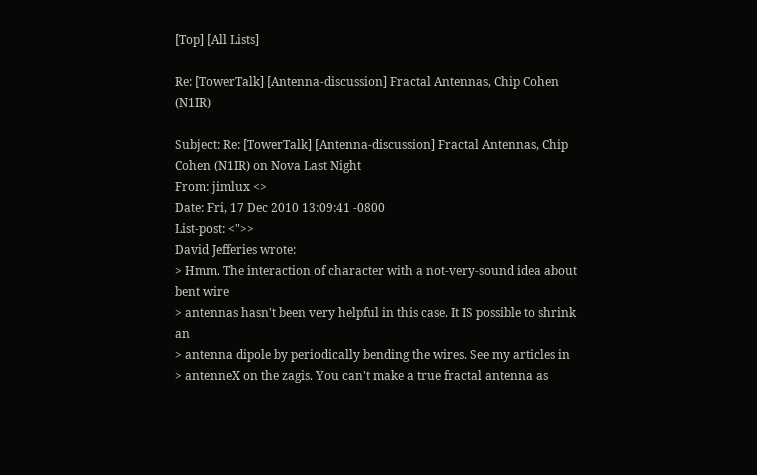[Top] [All Lists]

Re: [TowerTalk] [Antenna-discussion] Fractal Antennas, Chip Cohen (N1IR)

Subject: Re: [TowerTalk] [Antenna-discussion] Fractal Antennas, Chip Cohen (N1IR) on Nova Last Night
From: jimlux <>
Date: Fri, 17 Dec 2010 13:09:41 -0800
List-post: <">>
David Jefferies wrote:
> Hmm. The interaction of character with a not-very-sound idea about bent wire
> antennas hasn't been very helpful in this case. It IS possible to shrink an
> antenna dipole by periodically bending the wires. See my articles in
> antenneX on the zagis. You can't make a true fractal antenna as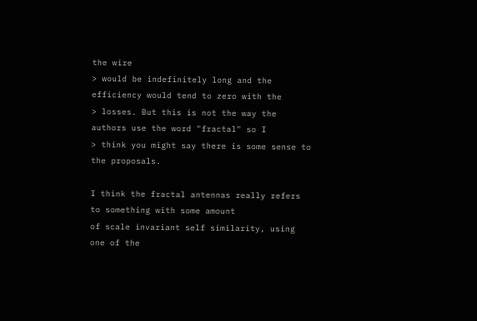the wire
> would be indefinitely long and the efficiency would tend to zero with the
> losses. But this is not the way the authors use the word "fractal" so I
> think you might say there is some sense to the proposals.

I think the fractal antennas really refers to something with some amount
of scale invariant self similarity, using one of the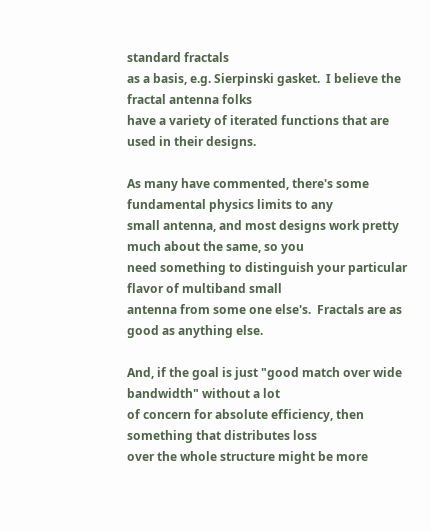standard fractals
as a basis, e.g. Sierpinski gasket.  I believe the fractal antenna folks
have a variety of iterated functions that are used in their designs.

As many have commented, there's some fundamental physics limits to any
small antenna, and most designs work pretty much about the same, so you
need something to distinguish your particular flavor of multiband small
antenna from some one else's.  Fractals are as good as anything else.

And, if the goal is just "good match over wide bandwidth" without a lot
of concern for absolute efficiency, then something that distributes loss
over the whole structure might be more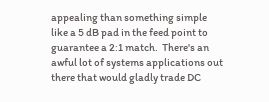appealing than something simple
like a 5 dB pad in the feed point to guarantee a 2:1 match.  There's an
awful lot of systems applications out there that would gladly trade DC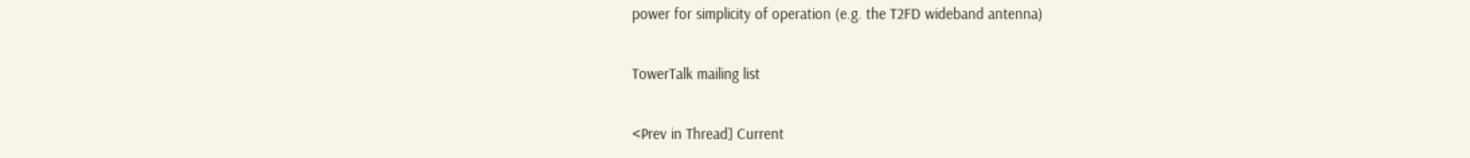power for simplicity of operation (e.g. the T2FD wideband antenna)

TowerTalk mailing list

<Prev in Thread] Current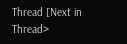Thread [Next in Thread>